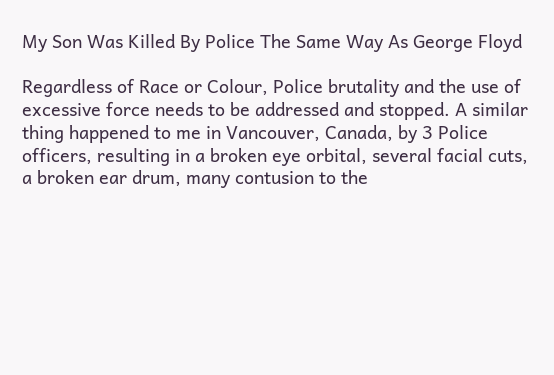My Son Was Killed By Police The Same Way As George Floyd

Regardless of Race or Colour, Police brutality and the use of excessive force needs to be addressed and stopped. A similar thing happened to me in Vancouver, Canada, by 3 Police officers, resulting in a broken eye orbital, several facial cuts, a broken ear drum, many contusion to the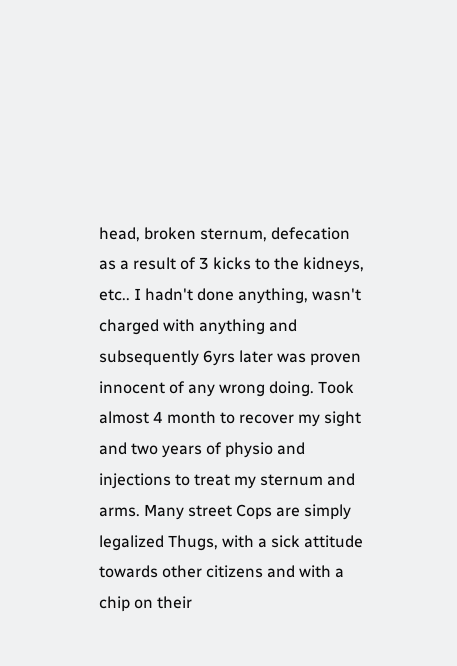head, broken sternum, defecation as a result of 3 kicks to the kidneys, etc.. I hadn't done anything, wasn't charged with anything and subsequently 6yrs later was proven innocent of any wrong doing. Took almost 4 month to recover my sight and two years of physio and injections to treat my sternum and arms. Many street Cops are simply legalized Thugs, with a sick attitude towards other citizens and with a chip on their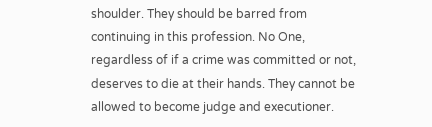shoulder. They should be barred from continuing in this profession. No One, regardless of if a crime was committed or not, deserves to die at their hands. They cannot be allowed to become judge and executioner.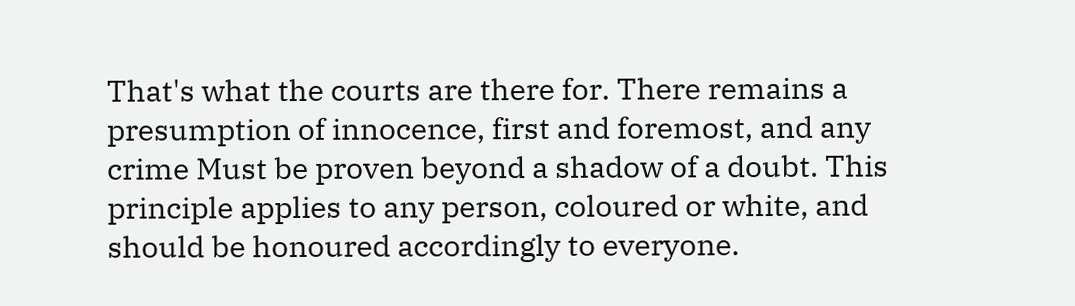That's what the courts are there for. There remains a presumption of innocence, first and foremost, and any crime Must be proven beyond a shadow of a doubt. This principle applies to any person, coloured or white, and should be honoured accordingly to everyone.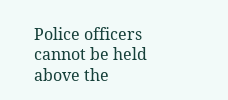Police officers cannot be held above the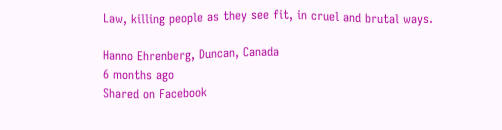Law, killing people as they see fit, in cruel and brutal ways.

Hanno Ehrenberg, Duncan, Canada
6 months ago
Shared on Facebook